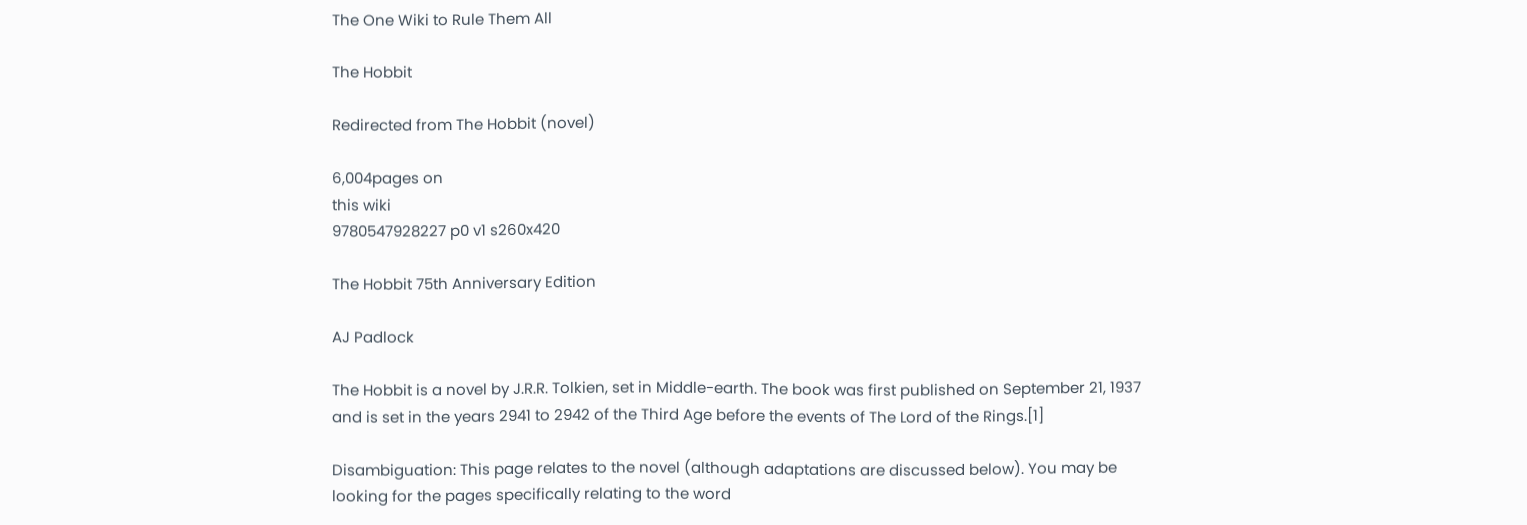The One Wiki to Rule Them All

The Hobbit

Redirected from The Hobbit (novel)

6,004pages on
this wiki
9780547928227 p0 v1 s260x420

The Hobbit 75th Anniversary Edition

AJ Padlock

The Hobbit is a novel by J.R.R. Tolkien, set in Middle-earth. The book was first published on September 21, 1937 and is set in the years 2941 to 2942 of the Third Age before the events of The Lord of the Rings.[1]

Disambiguation: This page relates to the novel (although adaptations are discussed below). You may be looking for the pages specifically relating to the word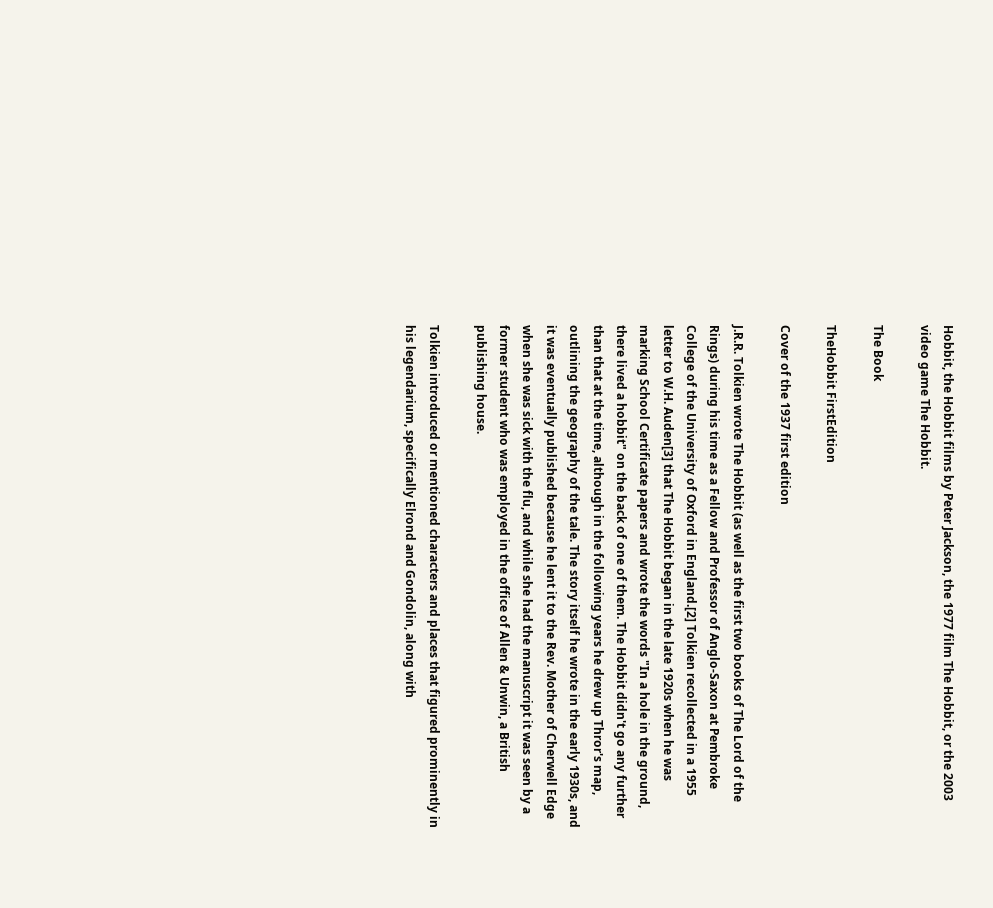Hobbit, the Hobbit films by Peter Jackson, the 1977 film The Hobbit, or the 2003 video game The Hobbit.

The Book

TheHobbit FirstEdition

Cover of the 1937 first edition

J.R.R. Tolkien wrote The Hobbit (as well as the first two books of The Lord of the Rings) during his time as a Fellow and Professor of Anglo-Saxon at Pembroke College of the University of Oxford in England.[2] Tolkien recollected in a 1955 letter to W.H. Auden[3] that The Hobbit began in the late 1920s when he was marking School Certificate papers and wrote the words "In a hole in the ground, there lived a hobbit" on the back of one of them. The Hobbit didn't go any further than that at the time, although in the following years he drew up Thror's map, outlining the geography of the tale. The story itself he wrote in the early 1930s, and it was eventually published because he lent it to the Rev. Mother of Cherwell Edge when she was sick with the flu, and while she had the manuscript it was seen by a former student who was employed in the office of Allen & Unwin, a British publishing house.

Tolkien introduced or mentioned characters and places that figured prominently in his legendarium, specifically Elrond and Gondolin, along with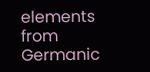elements from Germanic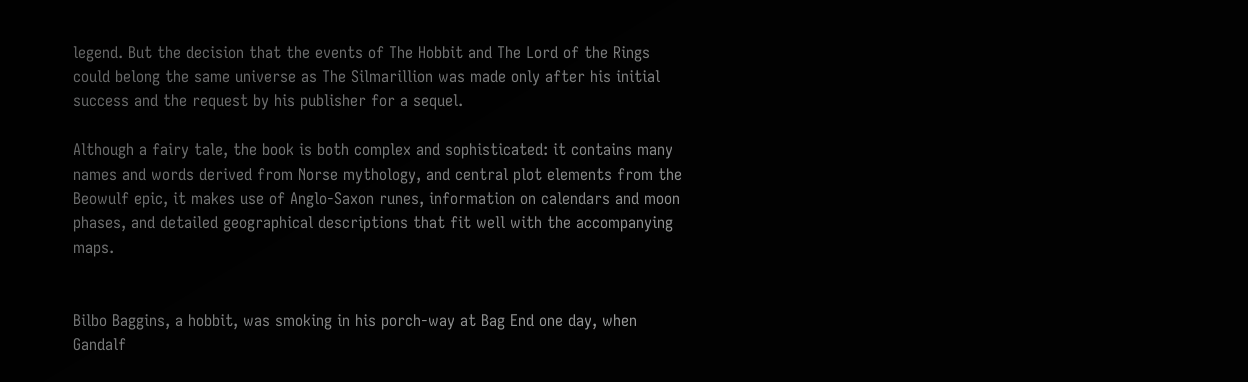legend. But the decision that the events of The Hobbit and The Lord of the Rings could belong the same universe as The Silmarillion was made only after his initial success and the request by his publisher for a sequel.

Although a fairy tale, the book is both complex and sophisticated: it contains many names and words derived from Norse mythology, and central plot elements from the Beowulf epic, it makes use of Anglo-Saxon runes, information on calendars and moon phases, and detailed geographical descriptions that fit well with the accompanying maps.


Bilbo Baggins, a hobbit, was smoking in his porch-way at Bag End one day, when Gandalf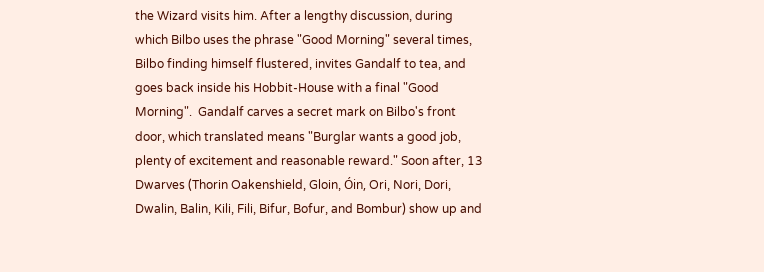the Wizard visits him. After a lengthy discussion, during which Bilbo uses the phrase "Good Morning" several times, Bilbo finding himself flustered, invites Gandalf to tea, and goes back inside his Hobbit-House with a final "Good Morning".  Gandalf carves a secret mark on Bilbo's front door, which translated means "Burglar wants a good job, plenty of excitement and reasonable reward." Soon after, 13 Dwarves (Thorin Oakenshield, Gloin, Óin, Ori, Nori, Dori, Dwalin, Balin, Kili, Fili, Bifur, Bofur, and Bombur) show up and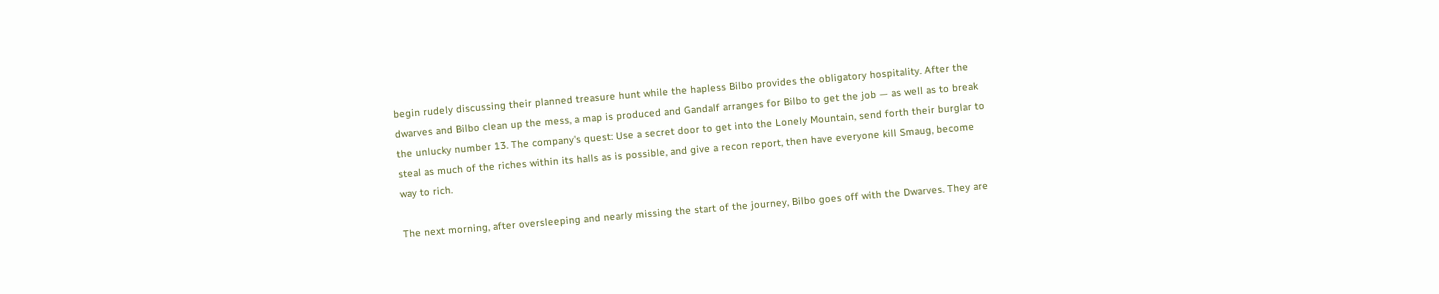begin rudely discussing their planned treasure hunt while the hapless Bilbo provides the obligatory hospitality. After the dwarves and Bilbo clean up the mess, a map is produced and Gandalf arranges for Bilbo to get the job — as well as to break the unlucky number 13. The company's quest: Use a secret door to get into the Lonely Mountain, send forth their burglar to steal as much of the riches within its halls as is possible, and give a recon report, then have everyone kill Smaug, become way to rich.

The next morning, after oversleeping and nearly missing the start of the journey, Bilbo goes off with the Dwarves. They are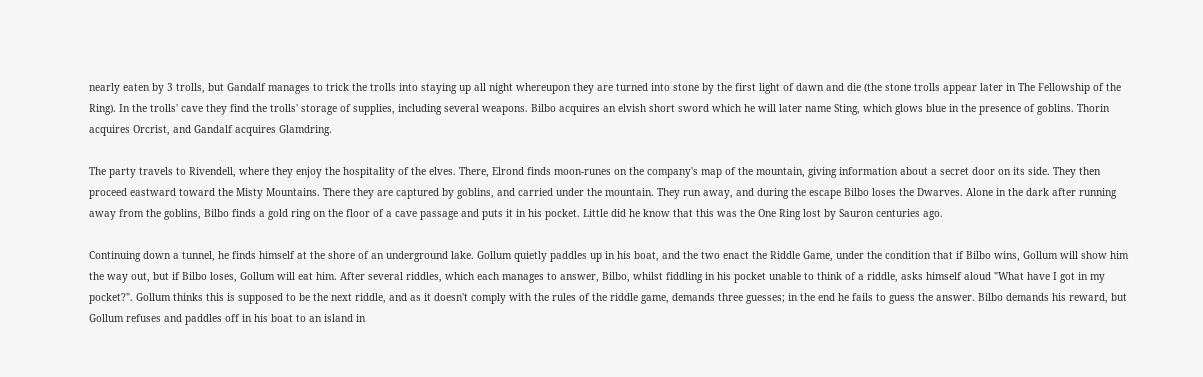nearly eaten by 3 trolls, but Gandalf manages to trick the trolls into staying up all night whereupon they are turned into stone by the first light of dawn and die (the stone trolls appear later in The Fellowship of the Ring). In the trolls' cave they find the trolls' storage of supplies, including several weapons. Bilbo acquires an elvish short sword which he will later name Sting, which glows blue in the presence of goblins. Thorin acquires Orcrist, and Gandalf acquires Glamdring.

The party travels to Rivendell, where they enjoy the hospitality of the elves. There, Elrond finds moon-runes on the company's map of the mountain, giving information about a secret door on its side. They then proceed eastward toward the Misty Mountains. There they are captured by goblins, and carried under the mountain. They run away, and during the escape Bilbo loses the Dwarves. Alone in the dark after running away from the goblins, Bilbo finds a gold ring on the floor of a cave passage and puts it in his pocket. Little did he know that this was the One Ring lost by Sauron centuries ago.

Continuing down a tunnel, he finds himself at the shore of an underground lake. Gollum quietly paddles up in his boat, and the two enact the Riddle Game, under the condition that if Bilbo wins, Gollum will show him the way out, but if Bilbo loses, Gollum will eat him. After several riddles, which each manages to answer, Bilbo, whilst fiddling in his pocket unable to think of a riddle, asks himself aloud "What have I got in my pocket?". Gollum thinks this is supposed to be the next riddle, and as it doesn't comply with the rules of the riddle game, demands three guesses; in the end he fails to guess the answer. Bilbo demands his reward, but Gollum refuses and paddles off in his boat to an island in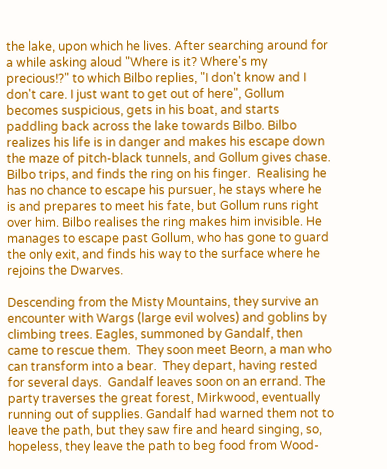the lake, upon which he lives. After searching around for a while asking aloud "Where is it? Where's my precious!?" to which Bilbo replies, "I don't know and I don't care. I just want to get out of here", Gollum becomes suspicious, gets in his boat, and starts paddling back across the lake towards Bilbo. Bilbo realizes his life is in danger and makes his escape down the maze of pitch-black tunnels, and Gollum gives chase. Bilbo trips, and finds the ring on his finger.  Realising he has no chance to escape his pursuer, he stays where he is and prepares to meet his fate, but Gollum runs right over him. Bilbo realises the ring makes him invisible. He manages to escape past Gollum, who has gone to guard the only exit, and finds his way to the surface where he rejoins the Dwarves.

Descending from the Misty Mountains, they survive an encounter with Wargs (large evil wolves) and goblins by climbing trees. Eagles, summoned by Gandalf, then came to rescue them.  They soon meet Beorn, a man who can transform into a bear.  They depart, having rested for several days.  Gandalf leaves soon on an errand. The party traverses the great forest, Mirkwood, eventually running out of supplies. Gandalf had warned them not to leave the path, but they saw fire and heard singing, so, hopeless, they leave the path to beg food from Wood-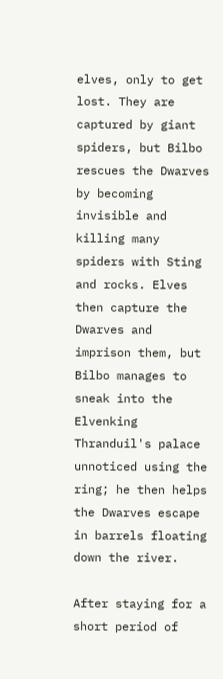elves, only to get lost. They are captured by giant spiders, but Bilbo rescues the Dwarves by becoming invisible and killing many spiders with Sting and rocks. Elves then capture the Dwarves and imprison them, but Bilbo manages to sneak into the Elvenking Thranduil's palace unnoticed using the ring; he then helps the Dwarves escape in barrels floating down the river.

After staying for a short period of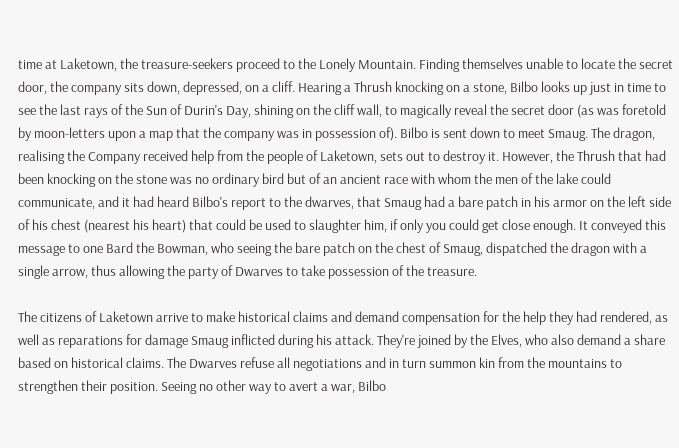time at Laketown, the treasure-seekers proceed to the Lonely Mountain. Finding themselves unable to locate the secret door, the company sits down, depressed, on a cliff. Hearing a Thrush knocking on a stone, Bilbo looks up just in time to see the last rays of the Sun of Durin's Day, shining on the cliff wall, to magically reveal the secret door (as was foretold by moon-letters upon a map that the company was in possession of). Bilbo is sent down to meet Smaug. The dragon, realising the Company received help from the people of Laketown, sets out to destroy it. However, the Thrush that had been knocking on the stone was no ordinary bird but of an ancient race with whom the men of the lake could communicate, and it had heard Bilbo's report to the dwarves, that Smaug had a bare patch in his armor on the left side of his chest (nearest his heart) that could be used to slaughter him, if only you could get close enough. It conveyed this message to one Bard the Bowman, who seeing the bare patch on the chest of Smaug, dispatched the dragon with a single arrow, thus allowing the party of Dwarves to take possession of the treasure.

The citizens of Laketown arrive to make historical claims and demand compensation for the help they had rendered, as well as reparations for damage Smaug inflicted during his attack. They're joined by the Elves, who also demand a share based on historical claims. The Dwarves refuse all negotiations and in turn summon kin from the mountains to strengthen their position. Seeing no other way to avert a war, Bilbo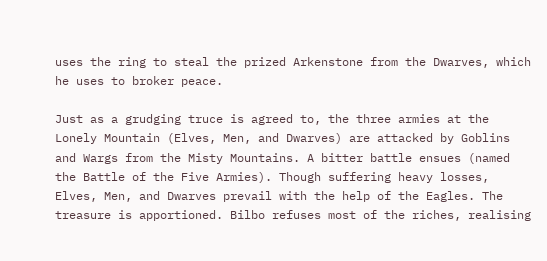uses the ring to steal the prized Arkenstone from the Dwarves, which he uses to broker peace.

Just as a grudging truce is agreed to, the three armies at the Lonely Mountain (Elves, Men, and Dwarves) are attacked by Goblins and Wargs from the Misty Mountains. A bitter battle ensues (named the Battle of the Five Armies). Though suffering heavy losses, Elves, Men, and Dwarves prevail with the help of the Eagles. The treasure is apportioned. Bilbo refuses most of the riches, realising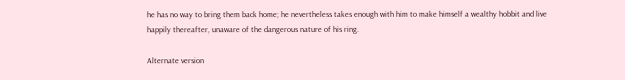he has no way to bring them back home; he nevertheless takes enough with him to make himself a wealthy hobbit and live happily thereafter, unaware of the dangerous nature of his ring.

Alternate version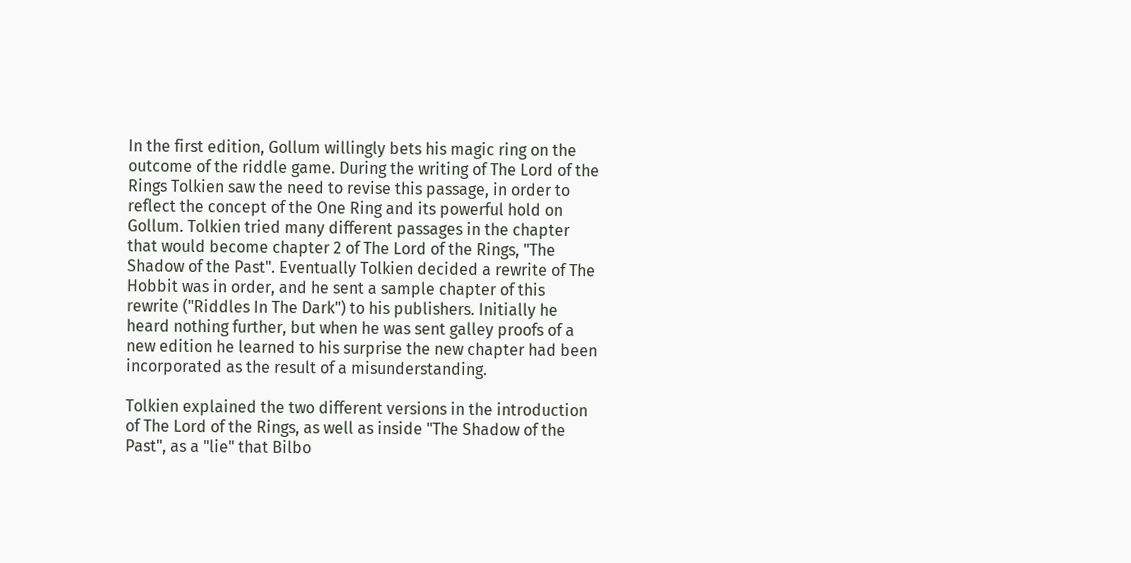In the first edition, Gollum willingly bets his magic ring on the outcome of the riddle game. During the writing of The Lord of the Rings Tolkien saw the need to revise this passage, in order to reflect the concept of the One Ring and its powerful hold on Gollum. Tolkien tried many different passages in the chapter that would become chapter 2 of The Lord of the Rings, "The Shadow of the Past". Eventually Tolkien decided a rewrite of The Hobbit was in order, and he sent a sample chapter of this rewrite ("Riddles In The Dark") to his publishers. Initially he heard nothing further, but when he was sent galley proofs of a new edition he learned to his surprise the new chapter had been incorporated as the result of a misunderstanding.

Tolkien explained the two different versions in the introduction of The Lord of the Rings, as well as inside "The Shadow of the Past", as a "lie" that Bilbo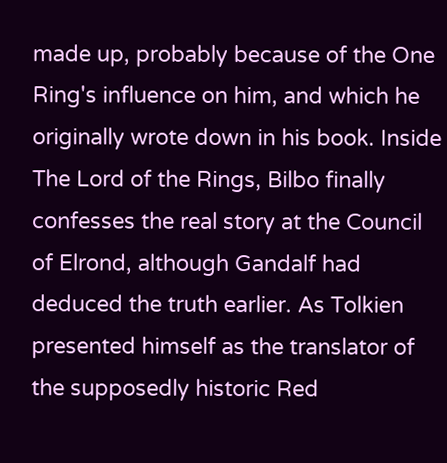made up, probably because of the One Ring's influence on him, and which he originally wrote down in his book. Inside The Lord of the Rings, Bilbo finally confesses the real story at the Council of Elrond, although Gandalf had deduced the truth earlier. As Tolkien presented himself as the translator of the supposedly historic Red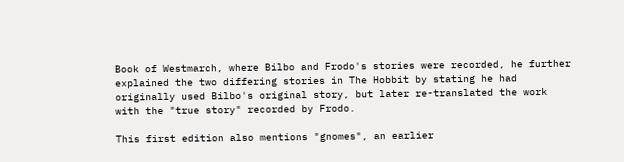Book of Westmarch, where Bilbo and Frodo's stories were recorded, he further explained the two differing stories in The Hobbit by stating he had originally used Bilbo's original story, but later re-translated the work with the "true story" recorded by Frodo.

This first edition also mentions "gnomes", an earlier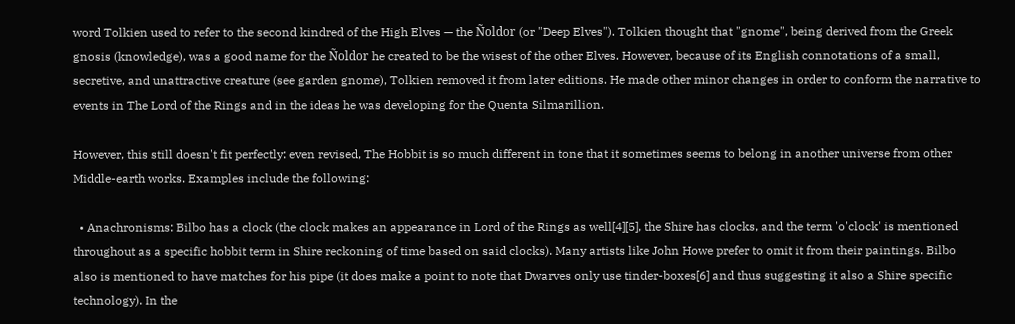word Tolkien used to refer to the second kindred of the High Elves — the Ñoldor (or "Deep Elves"). Tolkien thought that "gnome", being derived from the Greek gnosis (knowledge), was a good name for the Ñoldor he created to be the wisest of the other Elves. However, because of its English connotations of a small, secretive, and unattractive creature (see garden gnome), Tolkien removed it from later editions. He made other minor changes in order to conform the narrative to events in The Lord of the Rings and in the ideas he was developing for the Quenta Silmarillion.

However, this still doesn't fit perfectly: even revised, The Hobbit is so much different in tone that it sometimes seems to belong in another universe from other Middle-earth works. Examples include the following:

  • Anachronisms: Bilbo has a clock (the clock makes an appearance in Lord of the Rings as well[4][5], the Shire has clocks, and the term 'o'clock' is mentioned throughout as a specific hobbit term in Shire reckoning of time based on said clocks). Many artists like John Howe prefer to omit it from their paintings. Bilbo also is mentioned to have matches for his pipe (it does make a point to note that Dwarves only use tinder-boxes[6] and thus suggesting it also a Shire specific technology). In the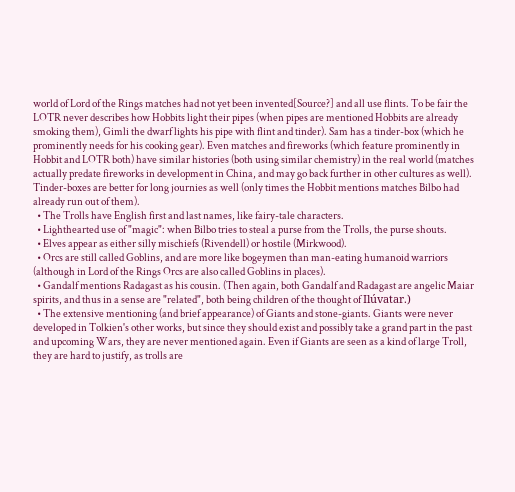world of Lord of the Rings matches had not yet been invented[Source?] and all use flints. To be fair the LOTR never describes how Hobbits light their pipes (when pipes are mentioned Hobbits are already smoking them), Gimli the dwarf lights his pipe with flint and tinder). Sam has a tinder-box (which he prominently needs for his cooking gear). Even matches and fireworks (which feature prominently in Hobbit and LOTR both) have similar histories (both using similar chemistry) in the real world (matches actually predate fireworks in development in China, and may go back further in other cultures as well). Tinder-boxes are better for long journies as well (only times the Hobbit mentions matches Bilbo had already run out of them).
  • The Trolls have English first and last names, like fairy-tale characters.
  • Lighthearted use of "magic": when Bilbo tries to steal a purse from the Trolls, the purse shouts.
  • Elves appear as either silly mischiefs (Rivendell) or hostile (Mirkwood).
  • Orcs are still called Goblins, and are more like bogeymen than man-eating humanoid warriors (although in Lord of the Rings Orcs are also called Goblins in places).
  • Gandalf mentions Radagast as his cousin. (Then again, both Gandalf and Radagast are angelic Maiar spirits, and thus in a sense are "related", both being children of the thought of Ilúvatar.)
  • The extensive mentioning (and brief appearance) of Giants and stone-giants. Giants were never developed in Tolkien's other works, but since they should exist and possibly take a grand part in the past and upcoming Wars, they are never mentioned again. Even if Giants are seen as a kind of large Troll, they are hard to justify, as trolls are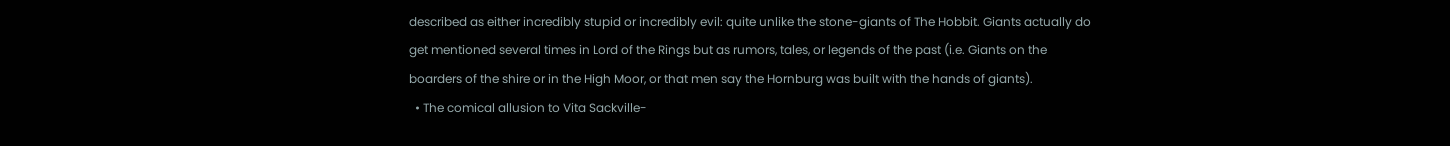described as either incredibly stupid or incredibly evil: quite unlike the stone-giants of The Hobbit. Giants actually do get mentioned several times in Lord of the Rings but as rumors, tales, or legends of the past (i.e. Giants on the boarders of the shire or in the High Moor, or that men say the Hornburg was built with the hands of giants).
  • The comical allusion to Vita Sackville-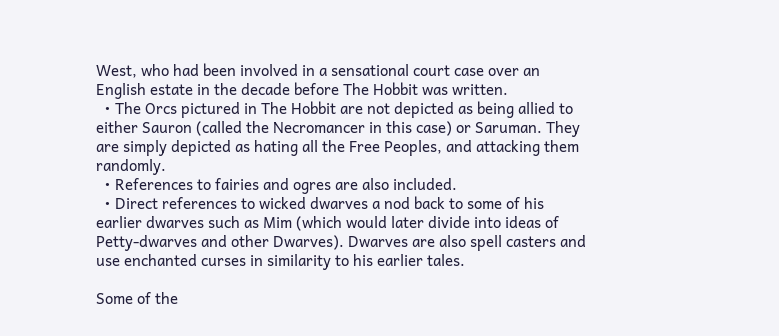West, who had been involved in a sensational court case over an English estate in the decade before The Hobbit was written.
  • The Orcs pictured in The Hobbit are not depicted as being allied to either Sauron (called the Necromancer in this case) or Saruman. They are simply depicted as hating all the Free Peoples, and attacking them randomly.
  • References to fairies and ogres are also included.
  • Direct references to wicked dwarves a nod back to some of his earlier dwarves such as Mim (which would later divide into ideas of Petty-dwarves and other Dwarves). Dwarves are also spell casters and use enchanted curses in similarity to his earlier tales.

Some of the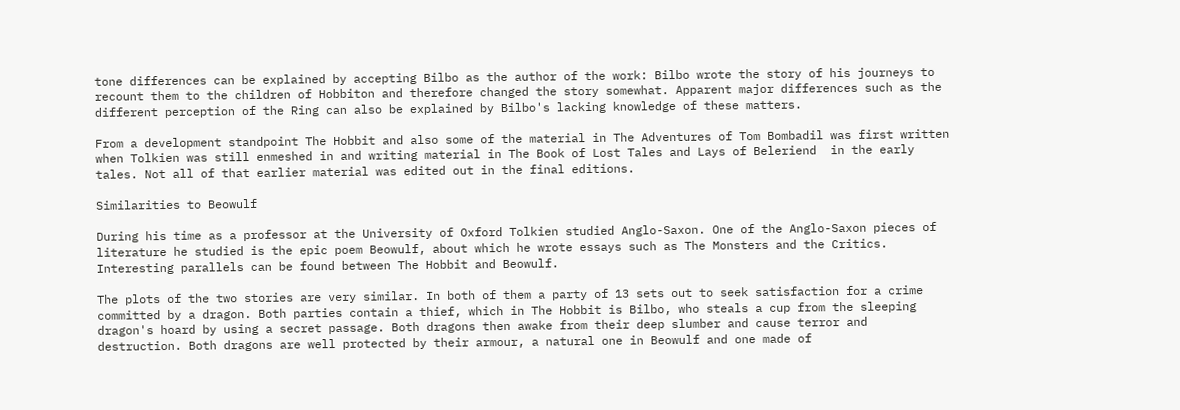tone differences can be explained by accepting Bilbo as the author of the work: Bilbo wrote the story of his journeys to recount them to the children of Hobbiton and therefore changed the story somewhat. Apparent major differences such as the different perception of the Ring can also be explained by Bilbo's lacking knowledge of these matters.

From a development standpoint The Hobbit and also some of the material in The Adventures of Tom Bombadil was first written when Tolkien was still enmeshed in and writing material in The Book of Lost Tales and Lays of Beleriend  in the early tales. Not all of that earlier material was edited out in the final editions.

Similarities to Beowulf

During his time as a professor at the University of Oxford Tolkien studied Anglo-Saxon. One of the Anglo-Saxon pieces of literature he studied is the epic poem Beowulf, about which he wrote essays such as The Monsters and the Critics. Interesting parallels can be found between The Hobbit and Beowulf.

The plots of the two stories are very similar. In both of them a party of 13 sets out to seek satisfaction for a crime committed by a dragon. Both parties contain a thief, which in The Hobbit is Bilbo, who steals a cup from the sleeping dragon's hoard by using a secret passage. Both dragons then awake from their deep slumber and cause terror and destruction. Both dragons are well protected by their armour, a natural one in Beowulf and one made of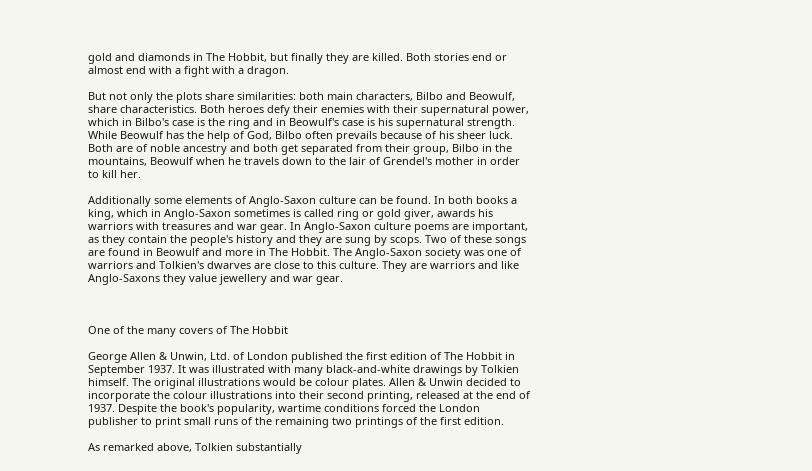gold and diamonds in The Hobbit, but finally they are killed. Both stories end or almost end with a fight with a dragon.

But not only the plots share similarities: both main characters, Bilbo and Beowulf, share characteristics. Both heroes defy their enemies with their supernatural power, which in Bilbo's case is the ring and in Beowulf's case is his supernatural strength. While Beowulf has the help of God, Bilbo often prevails because of his sheer luck. Both are of noble ancestry and both get separated from their group, Bilbo in the mountains, Beowulf when he travels down to the lair of Grendel's mother in order to kill her.

Additionally some elements of Anglo-Saxon culture can be found. In both books a king, which in Anglo-Saxon sometimes is called ring or gold giver, awards his warriors with treasures and war gear. In Anglo-Saxon culture poems are important, as they contain the people's history and they are sung by scops. Two of these songs are found in Beowulf and more in The Hobbit. The Anglo-Saxon society was one of warriors and Tolkien's dwarves are close to this culture. They are warriors and like Anglo-Saxons they value jewellery and war gear.



One of the many covers of The Hobbit

George Allen & Unwin, Ltd. of London published the first edition of The Hobbit in September 1937. It was illustrated with many black-and-white drawings by Tolkien himself. The original illustrations would be colour plates. Allen & Unwin decided to incorporate the colour illustrations into their second printing, released at the end of 1937. Despite the book's popularity, wartime conditions forced the London publisher to print small runs of the remaining two printings of the first edition.

As remarked above, Tolkien substantially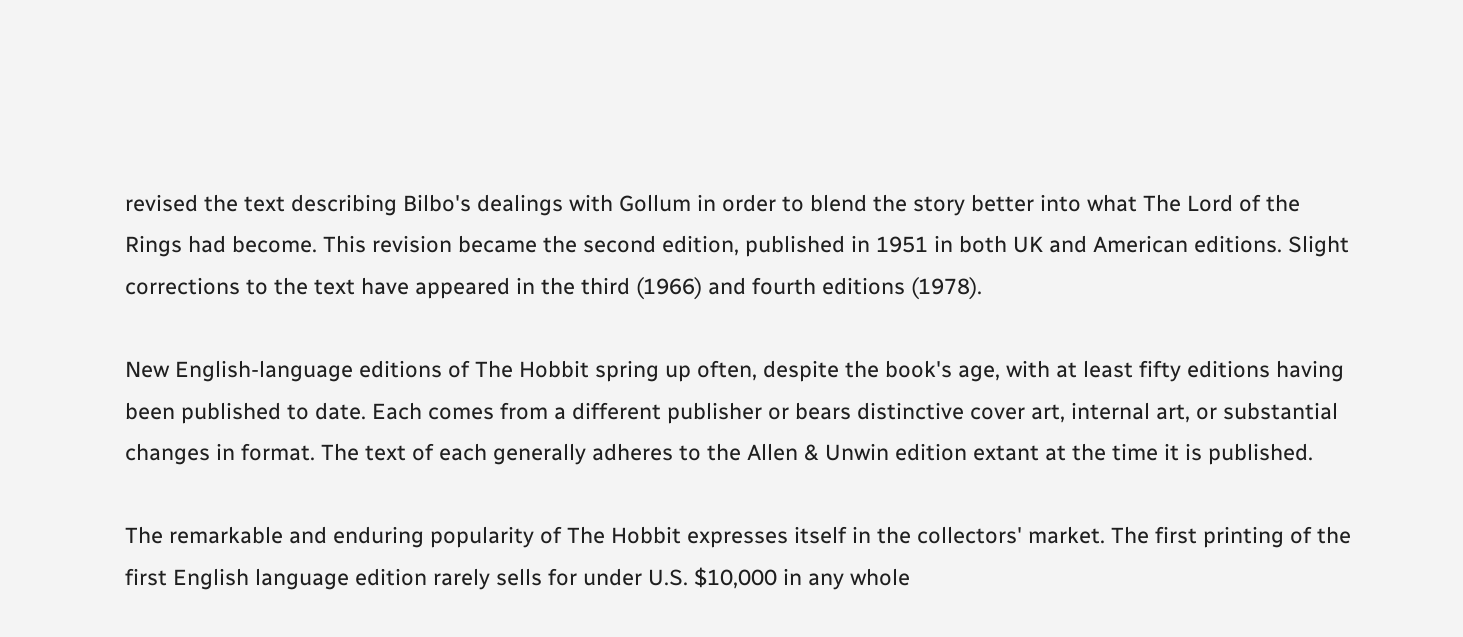revised the text describing Bilbo's dealings with Gollum in order to blend the story better into what The Lord of the Rings had become. This revision became the second edition, published in 1951 in both UK and American editions. Slight corrections to the text have appeared in the third (1966) and fourth editions (1978).

New English-language editions of The Hobbit spring up often, despite the book's age, with at least fifty editions having been published to date. Each comes from a different publisher or bears distinctive cover art, internal art, or substantial changes in format. The text of each generally adheres to the Allen & Unwin edition extant at the time it is published.

The remarkable and enduring popularity of The Hobbit expresses itself in the collectors' market. The first printing of the first English language edition rarely sells for under U.S. $10,000 in any whole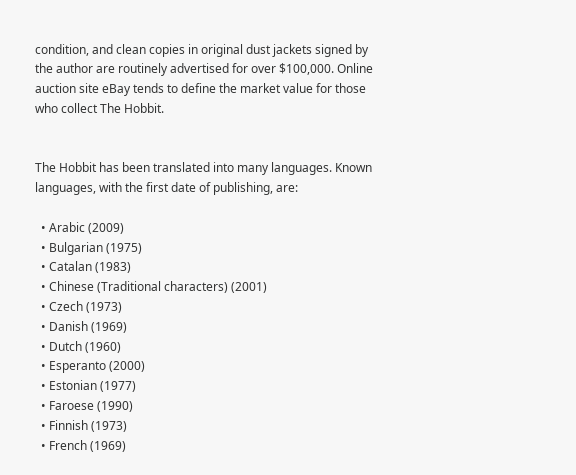condition, and clean copies in original dust jackets signed by the author are routinely advertised for over $100,000. Online auction site eBay tends to define the market value for those who collect The Hobbit.


The Hobbit has been translated into many languages. Known languages, with the first date of publishing, are:

  • Arabic (2009)
  • Bulgarian (1975)
  • Catalan (1983)
  • Chinese (Traditional characters) (2001)
  • Czech (1973)
  • Danish (1969)
  • Dutch (1960)
  • Esperanto (2000)
  • Estonian (1977)
  • Faroese (1990)
  • Finnish (1973)
  • French (1969)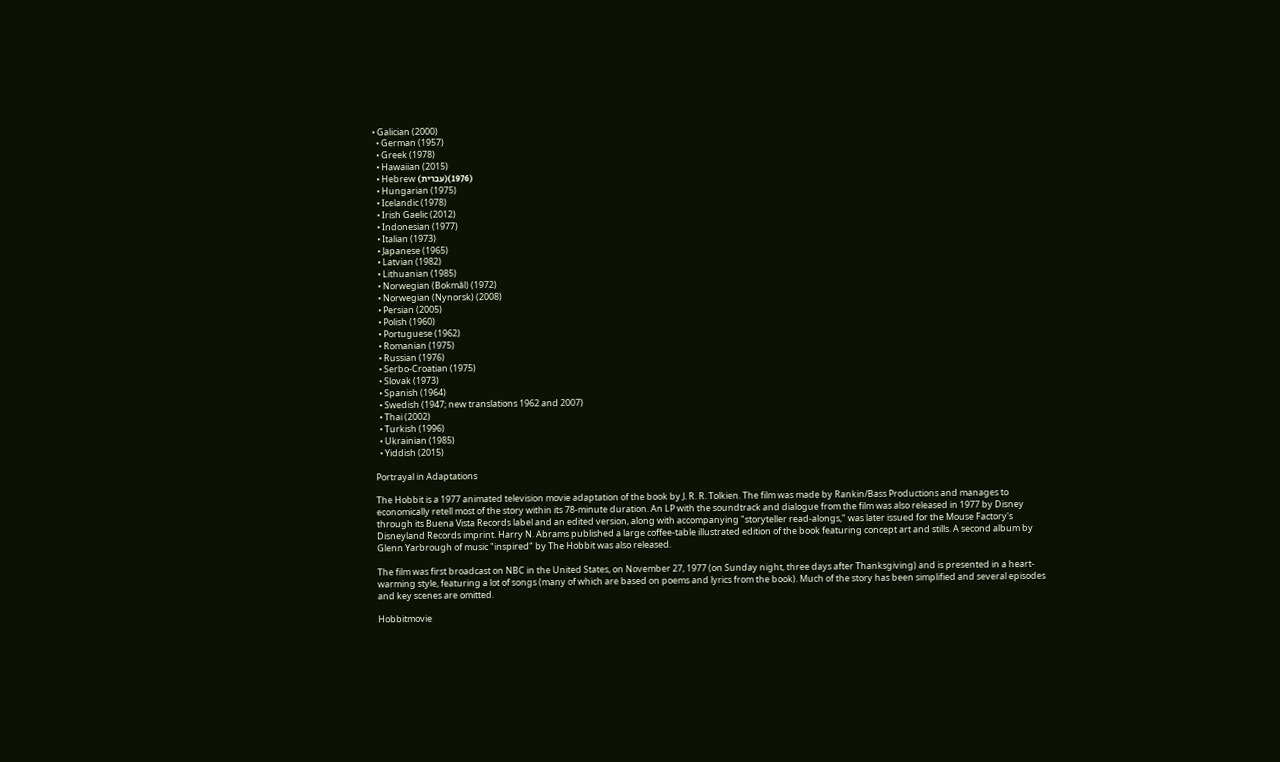• Galician (2000)
  • German (1957)
  • Greek (1978)
  • Hawaiian (2015)
  • Hebrew (עברית)(1976)
  • Hungarian (1975)
  • Icelandic (1978)
  • Irish Gaelic (2012)
  • Indonesian (1977)
  • Italian (1973)
  • Japanese (1965)
  • Latvian (1982)
  • Lithuanian (1985)
  • Norwegian (Bokmål) (1972)
  • Norwegian (Nynorsk) (2008)
  • Persian (2005)
  • Polish (1960)
  • Portuguese (1962)
  • Romanian (1975)
  • Russian (1976)
  • Serbo-Croatian (1975)
  • Slovak (1973)
  • Spanish (1964)
  • Swedish (1947; new translations 1962 and 2007)
  • Thai (2002)
  • Turkish (1996)
  • Ukrainian (1985)
  • Yiddish (2015)

Portrayal in Adaptations

The Hobbit is a 1977 animated television movie adaptation of the book by J. R. R. Tolkien. The film was made by Rankin/Bass Productions and manages to economically retell most of the story within its 78-minute duration. An LP with the soundtrack and dialogue from the film was also released in 1977 by Disney through its Buena Vista Records label and an edited version, along with accompanying "storyteller read-alongs," was later issued for the Mouse Factory's Disneyland Records imprint. Harry N. Abrams published a large coffee-table illustrated edition of the book featuring concept art and stills. A second album by Glenn Yarbrough of music "inspired" by The Hobbit was also released.

The film was first broadcast on NBC in the United States, on November 27, 1977 (on Sunday night, three days after Thanksgiving) and is presented in a heart-warming style, featuring a lot of songs (many of which are based on poems and lyrics from the book). Much of the story has been simplified and several episodes and key scenes are omitted.

Hobbitmovie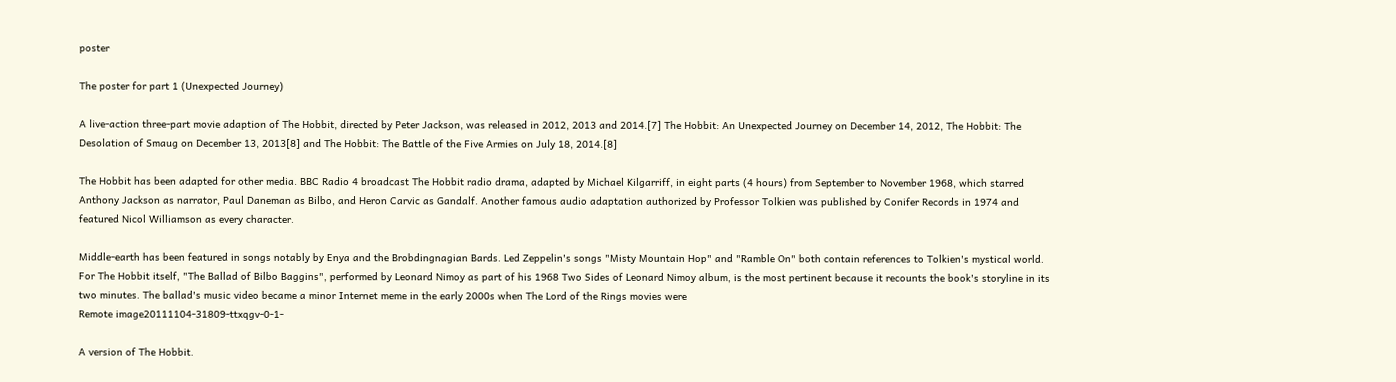poster

The poster for part 1 (Unexpected Journey)

A live-action three-part movie adaption of The Hobbit, directed by Peter Jackson, was released in 2012, 2013 and 2014.[7] The Hobbit: An Unexpected Journey on December 14, 2012, The Hobbit: The Desolation of Smaug on December 13, 2013[8] and The Hobbit: The Battle of the Five Armies on July 18, 2014.[8]

The Hobbit has been adapted for other media. BBC Radio 4 broadcast The Hobbit radio drama, adapted by Michael Kilgarriff, in eight parts (4 hours) from September to November 1968, which starred Anthony Jackson as narrator, Paul Daneman as Bilbo, and Heron Carvic as Gandalf. Another famous audio adaptation authorized by Professor Tolkien was published by Conifer Records in 1974 and featured Nicol Williamson as every character.

Middle-earth has been featured in songs notably by Enya and the Brobdingnagian Bards. Led Zeppelin's songs "Misty Mountain Hop" and "Ramble On" both contain references to Tolkien's mystical world. For The Hobbit itself, "The Ballad of Bilbo Baggins", performed by Leonard Nimoy as part of his 1968 Two Sides of Leonard Nimoy album, is the most pertinent because it recounts the book's storyline in its two minutes. The ballad's music video became a minor Internet meme in the early 2000s when The Lord of the Rings movies were
Remote image20111104-31809-ttxqgv-0-1-

A version of The Hobbit.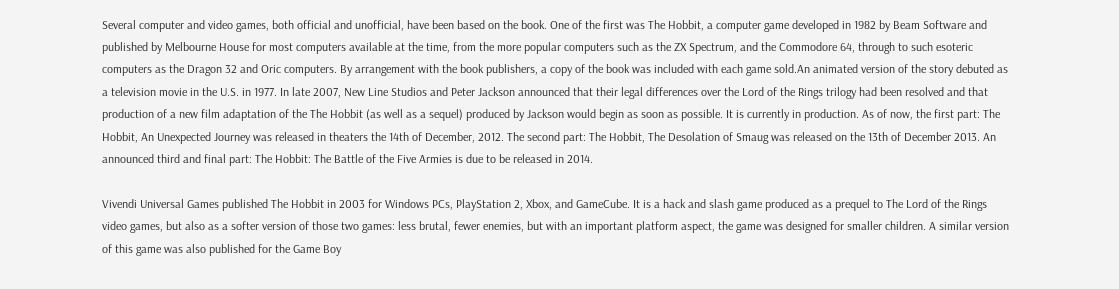Several computer and video games, both official and unofficial, have been based on the book. One of the first was The Hobbit, a computer game developed in 1982 by Beam Software and published by Melbourne House for most computers available at the time, from the more popular computers such as the ZX Spectrum, and the Commodore 64, through to such esoteric computers as the Dragon 32 and Oric computers. By arrangement with the book publishers, a copy of the book was included with each game sold.An animated version of the story debuted as a television movie in the U.S. in 1977. In late 2007, New Line Studios and Peter Jackson announced that their legal differences over the Lord of the Rings trilogy had been resolved and that production of a new film adaptation of the The Hobbit (as well as a sequel) produced by Jackson would begin as soon as possible. It is currently in production. As of now, the first part: The Hobbit, An Unexpected Journey was released in theaters the 14th of December, 2012. The second part: The Hobbit, The Desolation of Smaug was released on the 13th of December 2013. An announced third and final part: The Hobbit: The Battle of the Five Armies is due to be released in 2014.

Vivendi Universal Games published The Hobbit in 2003 for Windows PCs, PlayStation 2, Xbox, and GameCube. It is a hack and slash game produced as a prequel to The Lord of the Rings video games, but also as a softer version of those two games: less brutal, fewer enemies, but with an important platform aspect, the game was designed for smaller children. A similar version of this game was also published for the Game Boy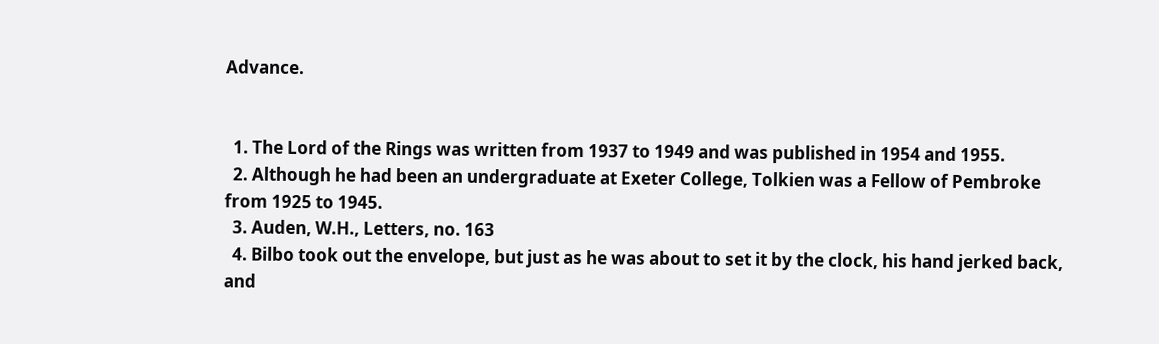Advance.


  1. The Lord of the Rings was written from 1937 to 1949 and was published in 1954 and 1955.
  2. Although he had been an undergraduate at Exeter College, Tolkien was a Fellow of Pembroke from 1925 to 1945.
  3. Auden, W.H., Letters, no. 163
  4. Bilbo took out the envelope, but just as he was about to set it by the clock, his hand jerked back, and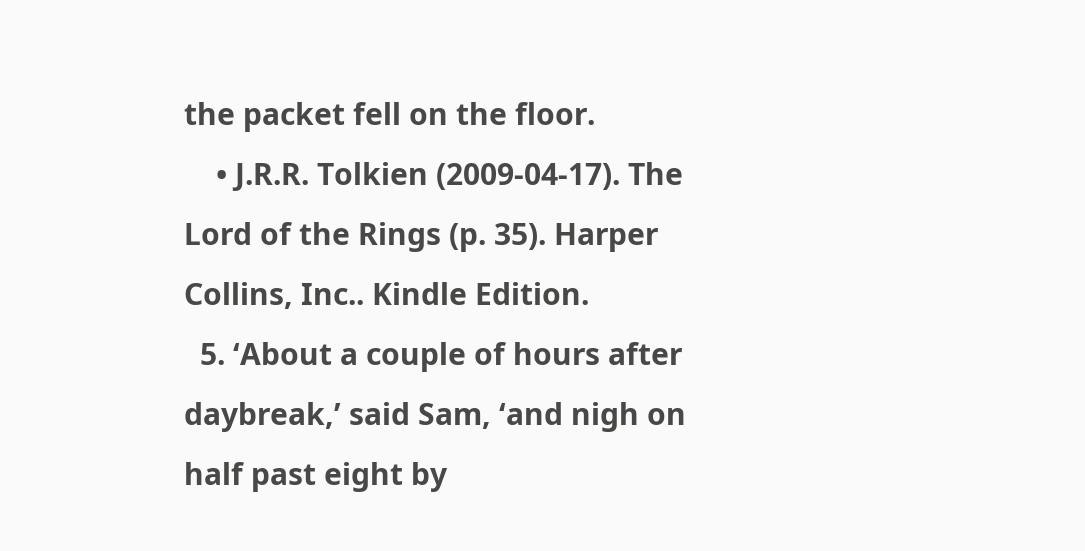the packet fell on the floor.
    • J.R.R. Tolkien (2009-04-17). The Lord of the Rings (p. 35). Harper Collins, Inc.. Kindle Edition.
  5. ‘About a couple of hours after daybreak,’ said Sam, ‘and nigh on half past eight by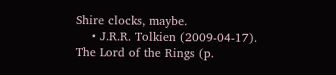Shire clocks, maybe.
    • J.R.R. Tolkien (2009-04-17). The Lord of the Rings (p.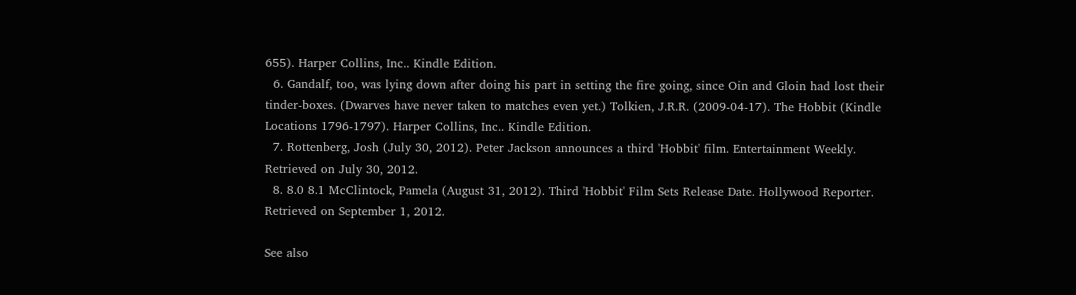655). Harper Collins, Inc.. Kindle Edition.
  6. Gandalf, too, was lying down after doing his part in setting the fire going, since Oin and Gloin had lost their tinder-boxes. (Dwarves have never taken to matches even yet.) Tolkien, J.R.R. (2009-04-17). The Hobbit (Kindle Locations 1796-1797). Harper Collins, Inc.. Kindle Edition.
  7. Rottenberg, Josh (July 30, 2012). Peter Jackson announces a third 'Hobbit' film. Entertainment Weekly. Retrieved on July 30, 2012.
  8. 8.0 8.1 McClintock, Pamela (August 31, 2012). Third 'Hobbit' Film Sets Release Date. Hollywood Reporter. Retrieved on September 1, 2012.

See also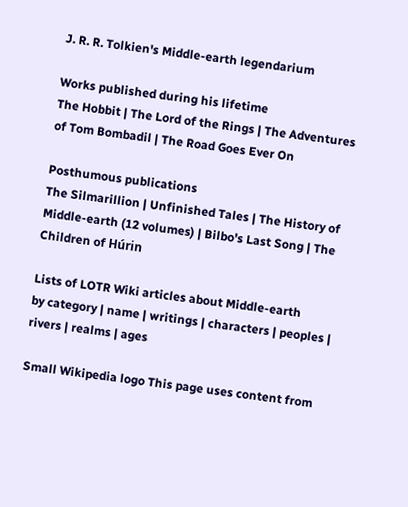J. R. R. Tolkien's Middle-earth legendarium

Works published during his lifetime
The Hobbit | The Lord of the Rings | The Adventures of Tom Bombadil | The Road Goes Ever On

Posthumous publications
The Silmarillion | Unfinished Tales | The History of Middle-earth (12 volumes) | Bilbo's Last Song | The Children of Húrin

Lists of LOTR Wiki articles about Middle-earth
by category | name | writings | characters | peoples | rivers | realms | ages

Small Wikipedia logo This page uses content from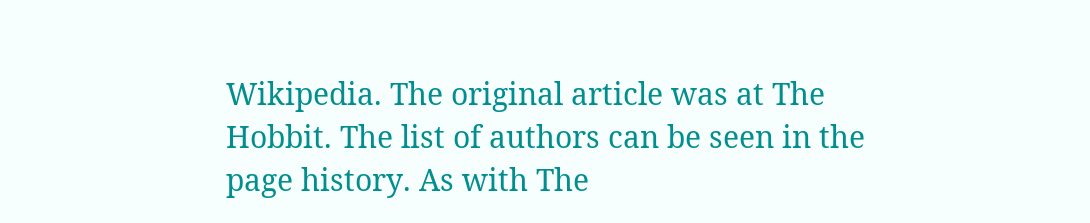Wikipedia. The original article was at The Hobbit. The list of authors can be seen in the page history. As with The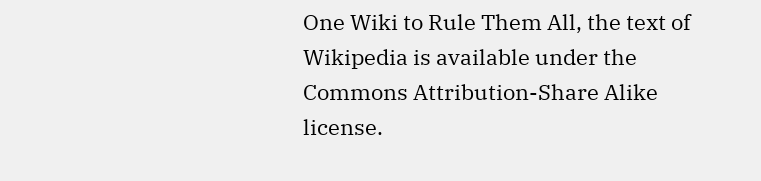One Wiki to Rule Them All, the text of Wikipedia is available under the Commons Attribution-Share Alike license.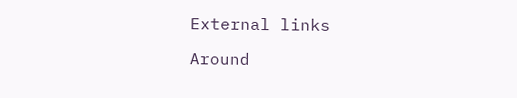External links

Around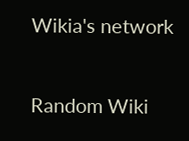Wikia's network

Random Wiki